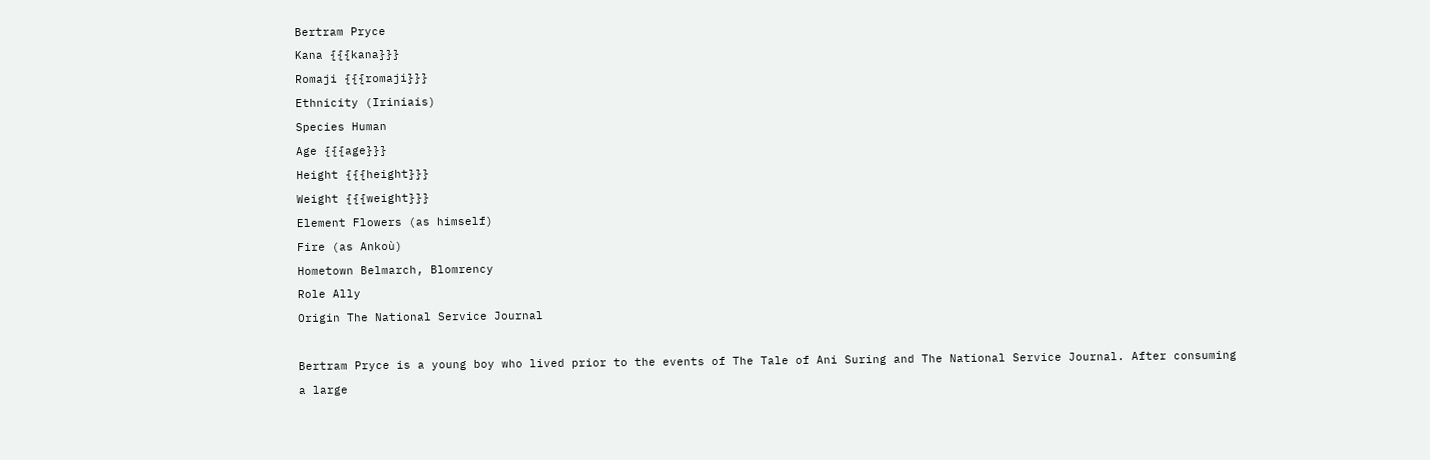Bertram Pryce
Kana {{{kana}}}
Romaji {{{romaji}}}
Ethnicity (Iriniais)
Species Human
Age {{{age}}}
Height {{{height}}}
Weight {{{weight}}}
Element Flowers (as himself)
Fire (as Ankoù)
Hometown Belmarch, Blomrency
Role Ally
Origin The National Service Journal

Bertram Pryce is a young boy who lived prior to the events of The Tale of Ani Suring and The National Service Journal. After consuming a large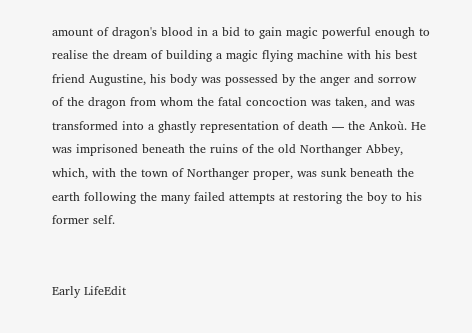amount of dragon's blood in a bid to gain magic powerful enough to realise the dream of building a magic flying machine with his best friend Augustine, his body was possessed by the anger and sorrow of the dragon from whom the fatal concoction was taken, and was transformed into a ghastly representation of death — the Ankoù. He was imprisoned beneath the ruins of the old Northanger Abbey, which, with the town of Northanger proper, was sunk beneath the earth following the many failed attempts at restoring the boy to his former self.


Early LifeEdit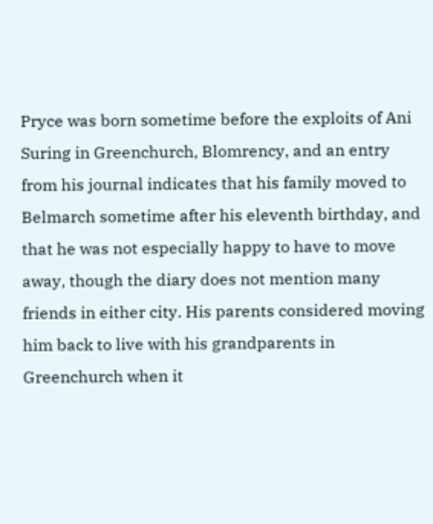Pryce was born sometime before the exploits of Ani Suring in Greenchurch, Blomrency, and an entry from his journal indicates that his family moved to Belmarch sometime after his eleventh birthday, and that he was not especially happy to have to move away, though the diary does not mention many friends in either city. His parents considered moving him back to live with his grandparents in Greenchurch when it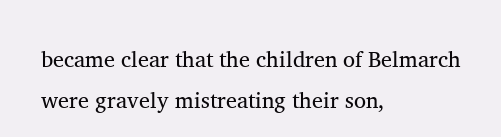became clear that the children of Belmarch were gravely mistreating their son,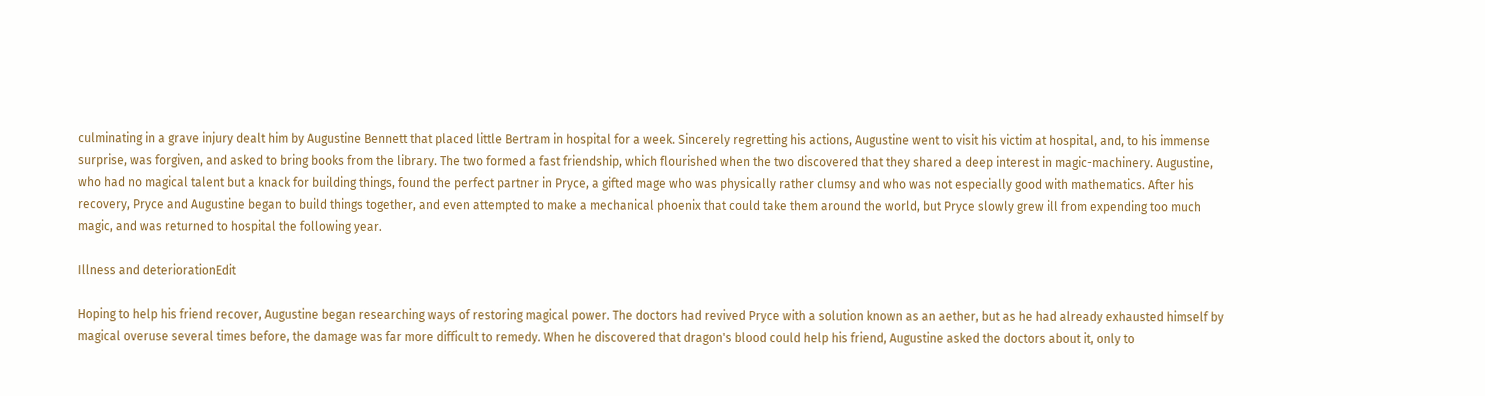culminating in a grave injury dealt him by Augustine Bennett that placed little Bertram in hospital for a week. Sincerely regretting his actions, Augustine went to visit his victim at hospital, and, to his immense surprise, was forgiven, and asked to bring books from the library. The two formed a fast friendship, which flourished when the two discovered that they shared a deep interest in magic-machinery. Augustine, who had no magical talent but a knack for building things, found the perfect partner in Pryce, a gifted mage who was physically rather clumsy and who was not especially good with mathematics. After his recovery, Pryce and Augustine began to build things together, and even attempted to make a mechanical phoenix that could take them around the world, but Pryce slowly grew ill from expending too much magic, and was returned to hospital the following year.

Illness and deteriorationEdit

Hoping to help his friend recover, Augustine began researching ways of restoring magical power. The doctors had revived Pryce with a solution known as an aether, but as he had already exhausted himself by magical overuse several times before, the damage was far more difficult to remedy. When he discovered that dragon's blood could help his friend, Augustine asked the doctors about it, only to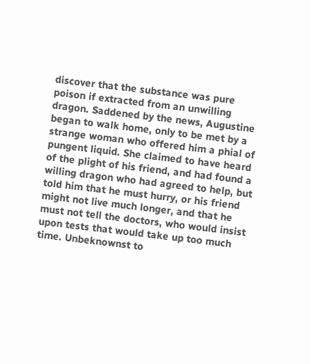discover that the substance was pure poison if extracted from an unwilling dragon. Saddened by the news, Augustine began to walk home, only to be met by a strange woman who offered him a phial of pungent liquid. She claimed to have heard of the plight of his friend, and had found a willing dragon who had agreed to help, but told him that he must hurry, or his friend might not live much longer, and that he must not tell the doctors, who would insist upon tests that would take up too much time. Unbeknownst to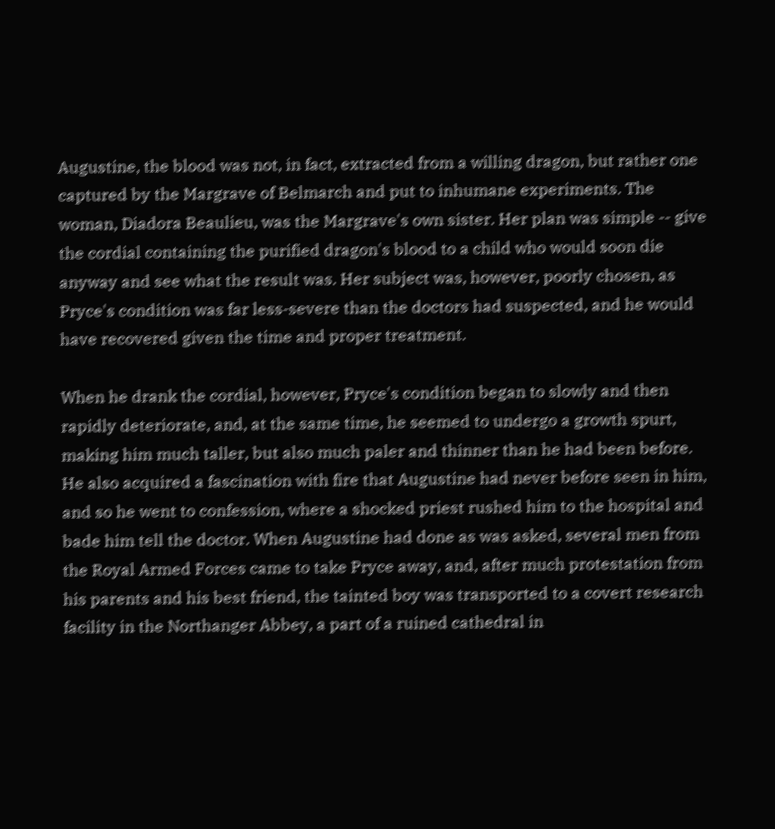Augustine, the blood was not, in fact, extracted from a willing dragon, but rather one captured by the Margrave of Belmarch and put to inhumane experiments. The woman, Diadora Beaulieu, was the Margrave's own sister. Her plan was simple -- give the cordial containing the purified dragon's blood to a child who would soon die anyway and see what the result was. Her subject was, however, poorly chosen, as Pryce's condition was far less-severe than the doctors had suspected, and he would have recovered given the time and proper treatment.

When he drank the cordial, however, Pryce's condition began to slowly and then rapidly deteriorate, and, at the same time, he seemed to undergo a growth spurt, making him much taller, but also much paler and thinner than he had been before. He also acquired a fascination with fire that Augustine had never before seen in him, and so he went to confession, where a shocked priest rushed him to the hospital and bade him tell the doctor. When Augustine had done as was asked, several men from the Royal Armed Forces came to take Pryce away, and, after much protestation from his parents and his best friend, the tainted boy was transported to a covert research facility in the Northanger Abbey, a part of a ruined cathedral in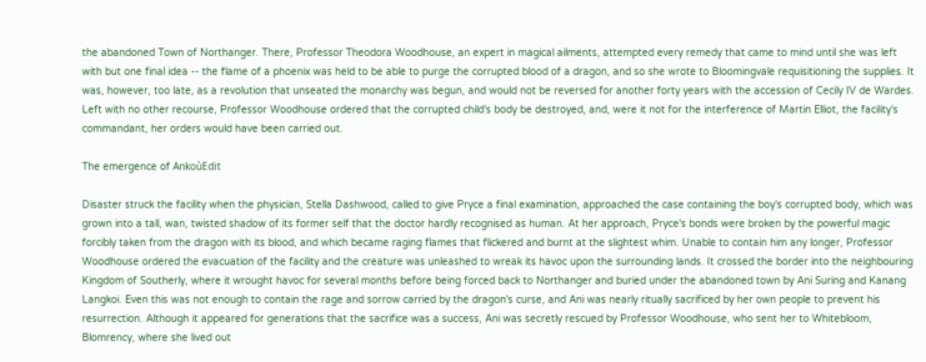the abandoned Town of Northanger. There, Professor Theodora Woodhouse, an expert in magical ailments, attempted every remedy that came to mind until she was left with but one final idea -- the flame of a phoenix was held to be able to purge the corrupted blood of a dragon, and so she wrote to Bloomingvale requisitioning the supplies. It was, however, too late, as a revolution that unseated the monarchy was begun, and would not be reversed for another forty years with the accession of Cecily IV de Wardes. Left with no other recourse, Professor Woodhouse ordered that the corrupted child's body be destroyed, and, were it not for the interference of Martin Elliot, the facility's commandant, her orders would have been carried out.

The emergence of AnkoùEdit

Disaster struck the facility when the physician, Stella Dashwood, called to give Pryce a final examination, approached the case containing the boy's corrupted body, which was grown into a tall, wan, twisted shadow of its former self that the doctor hardly recognised as human. At her approach, Pryce's bonds were broken by the powerful magic forcibly taken from the dragon with its blood, and which became raging flames that flickered and burnt at the slightest whim. Unable to contain him any longer, Professor Woodhouse ordered the evacuation of the facility and the creature was unleashed to wreak its havoc upon the surrounding lands. It crossed the border into the neighbouring Kingdom of Southerly, where it wrought havoc for several months before being forced back to Northanger and buried under the abandoned town by Ani Suring and Kanang Langkoi. Even this was not enough to contain the rage and sorrow carried by the dragon's curse, and Ani was nearly ritually sacrificed by her own people to prevent his resurrection. Although it appeared for generations that the sacrifice was a success, Ani was secretly rescued by Professor Woodhouse, who sent her to Whitebloom, Blomrency, where she lived out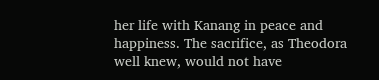her life with Kanang in peace and happiness. The sacrifice, as Theodora well knew, would not have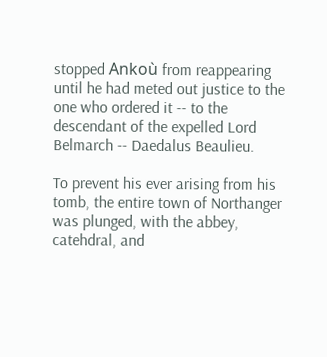stopped Ankoù from reappearing until he had meted out justice to the one who ordered it -- to the descendant of the expelled Lord Belmarch -- Daedalus Beaulieu.

To prevent his ever arising from his tomb, the entire town of Northanger was plunged, with the abbey, catehdral, and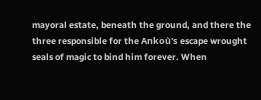mayoral estate, beneath the ground, and there the three responsible for the Ankoù's escape wrought seals of magic to bind him forever. When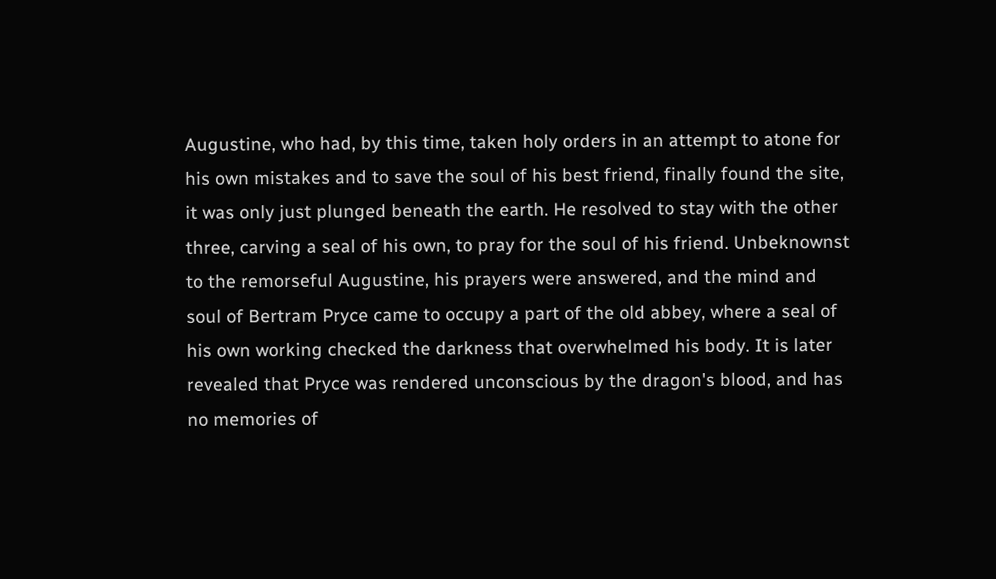Augustine, who had, by this time, taken holy orders in an attempt to atone for his own mistakes and to save the soul of his best friend, finally found the site, it was only just plunged beneath the earth. He resolved to stay with the other three, carving a seal of his own, to pray for the soul of his friend. Unbeknownst to the remorseful Augustine, his prayers were answered, and the mind and soul of Bertram Pryce came to occupy a part of the old abbey, where a seal of his own working checked the darkness that overwhelmed his body. It is later revealed that Pryce was rendered unconscious by the dragon's blood, and has no memories of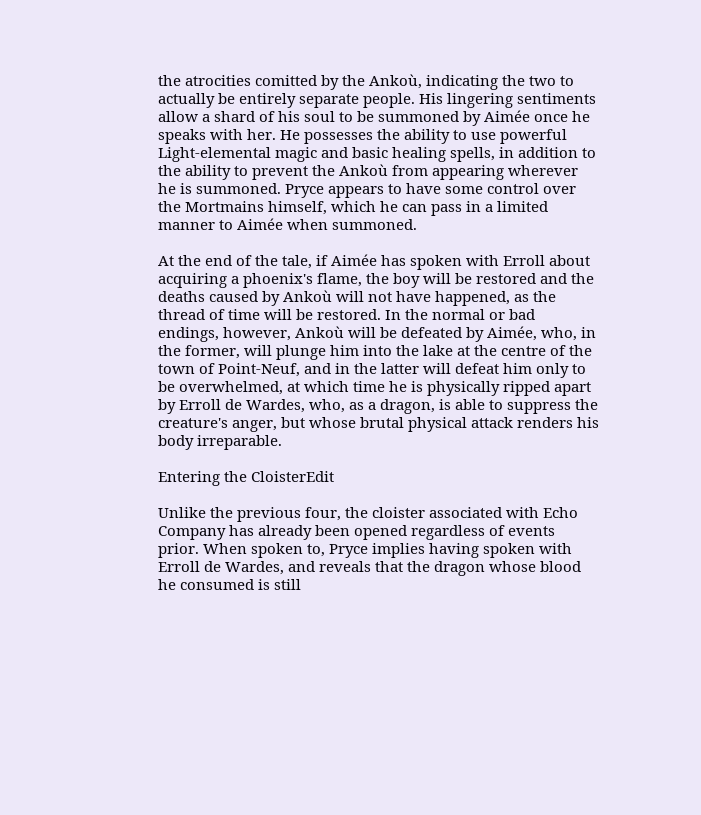the atrocities comitted by the Ankoù, indicating the two to actually be entirely separate people. His lingering sentiments allow a shard of his soul to be summoned by Aimée once he speaks with her. He possesses the ability to use powerful Light-elemental magic and basic healing spells, in addition to the ability to prevent the Ankoù from appearing wherever he is summoned. Pryce appears to have some control over the Mortmains himself, which he can pass in a limited manner to Aimée when summoned.

At the end of the tale, if Aimée has spoken with Erroll about acquiring a phoenix's flame, the boy will be restored and the deaths caused by Ankoù will not have happened, as the thread of time will be restored. In the normal or bad endings, however, Ankoù will be defeated by Aimée, who, in the former, will plunge him into the lake at the centre of the town of Point-Neuf, and in the latter will defeat him only to be overwhelmed, at which time he is physically ripped apart by Erroll de Wardes, who, as a dragon, is able to suppress the creature's anger, but whose brutal physical attack renders his body irreparable.

Entering the CloisterEdit

Unlike the previous four, the cloister associated with Echo Company has already been opened regardless of events prior. When spoken to, Pryce implies having spoken with Erroll de Wardes, and reveals that the dragon whose blood he consumed is still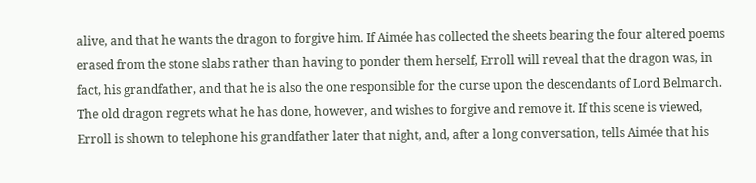alive, and that he wants the dragon to forgive him. If Aimée has collected the sheets bearing the four altered poems erased from the stone slabs rather than having to ponder them herself, Erroll will reveal that the dragon was, in fact, his grandfather, and that he is also the one responsible for the curse upon the descendants of Lord Belmarch. The old dragon regrets what he has done, however, and wishes to forgive and remove it. If this scene is viewed, Erroll is shown to telephone his grandfather later that night, and, after a long conversation, tells Aimée that his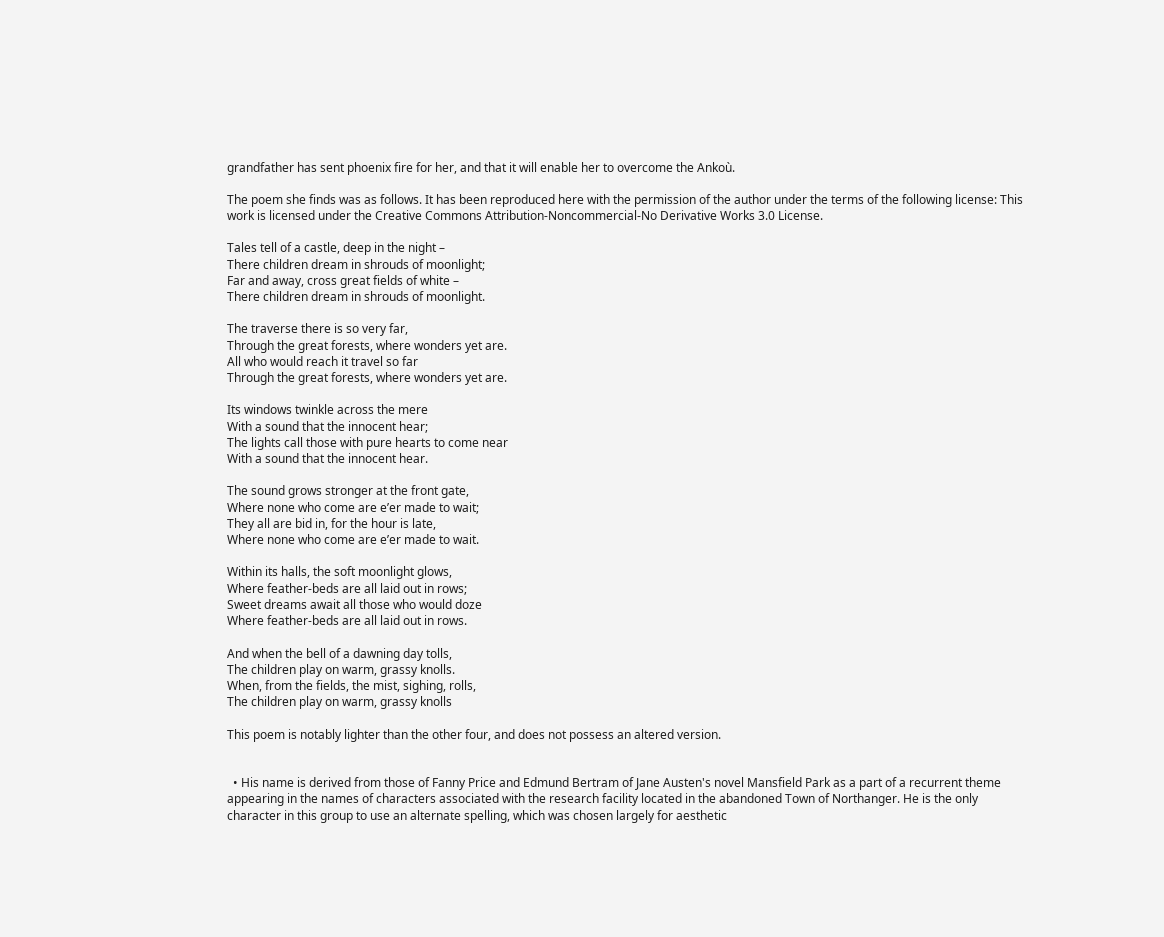grandfather has sent phoenix fire for her, and that it will enable her to overcome the Ankoù.

The poem she finds was as follows. It has been reproduced here with the permission of the author under the terms of the following license: This work is licensed under the Creative Commons Attribution-Noncommercial-No Derivative Works 3.0 License.

Tales tell of a castle, deep in the night –
There children dream in shrouds of moonlight;
Far and away, cross great fields of white –
There children dream in shrouds of moonlight.

The traverse there is so very far,
Through the great forests, where wonders yet are.
All who would reach it travel so far
Through the great forests, where wonders yet are.

Its windows twinkle across the mere
With a sound that the innocent hear;
The lights call those with pure hearts to come near
With a sound that the innocent hear.

The sound grows stronger at the front gate,
Where none who come are e’er made to wait;
They all are bid in, for the hour is late,
Where none who come are e’er made to wait.

Within its halls, the soft moonlight glows,
Where feather-beds are all laid out in rows;
Sweet dreams await all those who would doze
Where feather-beds are all laid out in rows.

And when the bell of a dawning day tolls,
The children play on warm, grassy knolls.
When, from the fields, the mist, sighing, rolls,
The children play on warm, grassy knolls

This poem is notably lighter than the other four, and does not possess an altered version.


  • His name is derived from those of Fanny Price and Edmund Bertram of Jane Austen's novel Mansfield Park as a part of a recurrent theme appearing in the names of characters associated with the research facility located in the abandoned Town of Northanger. He is the only character in this group to use an alternate spelling, which was chosen largely for aesthetic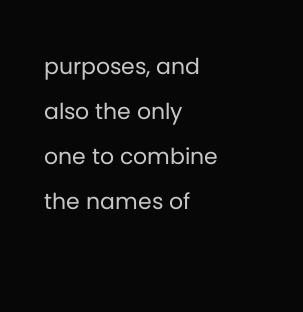purposes, and also the only one to combine the names of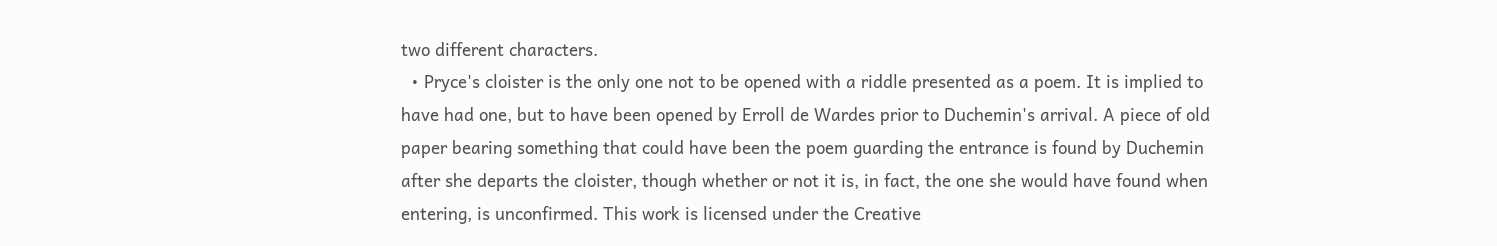two different characters.
  • Pryce's cloister is the only one not to be opened with a riddle presented as a poem. It is implied to have had one, but to have been opened by Erroll de Wardes prior to Duchemin's arrival. A piece of old paper bearing something that could have been the poem guarding the entrance is found by Duchemin after she departs the cloister, though whether or not it is, in fact, the one she would have found when entering, is unconfirmed. This work is licensed under the Creative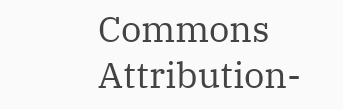Commons Attribution-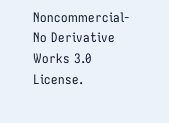Noncommercial-No Derivative Works 3.0 License.